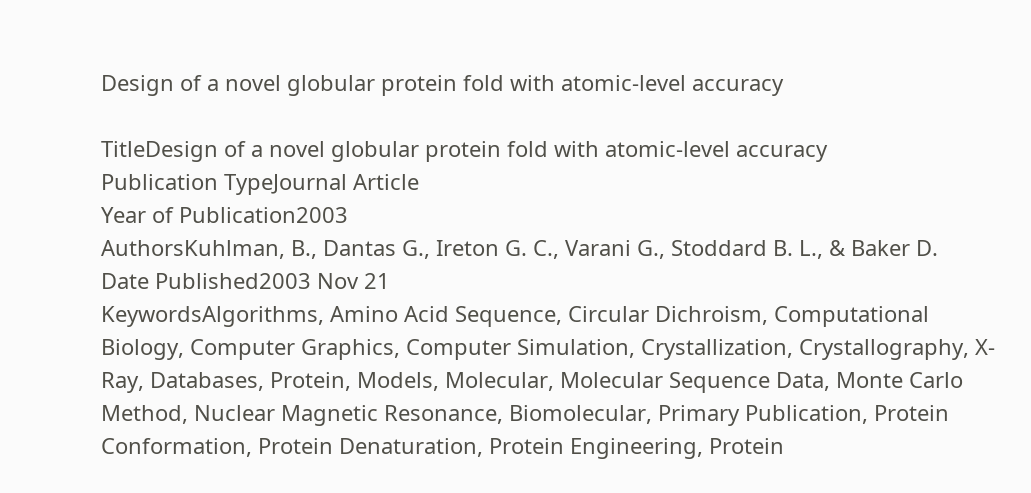Design of a novel globular protein fold with atomic-level accuracy

TitleDesign of a novel globular protein fold with atomic-level accuracy
Publication TypeJournal Article
Year of Publication2003
AuthorsKuhlman, B., Dantas G., Ireton G. C., Varani G., Stoddard B. L., & Baker D.
Date Published2003 Nov 21
KeywordsAlgorithms, Amino Acid Sequence, Circular Dichroism, Computational Biology, Computer Graphics, Computer Simulation, Crystallization, Crystallography, X-Ray, Databases, Protein, Models, Molecular, Molecular Sequence Data, Monte Carlo Method, Nuclear Magnetic Resonance, Biomolecular, Primary Publication, Protein Conformation, Protein Denaturation, Protein Engineering, Protein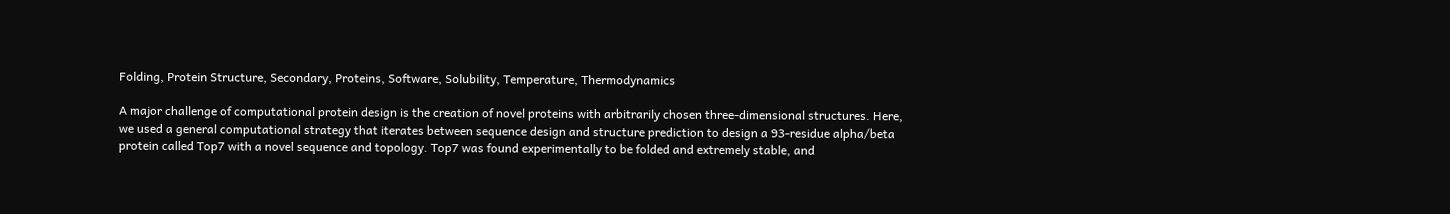Folding, Protein Structure, Secondary, Proteins, Software, Solubility, Temperature, Thermodynamics

A major challenge of computational protein design is the creation of novel proteins with arbitrarily chosen three-dimensional structures. Here, we used a general computational strategy that iterates between sequence design and structure prediction to design a 93-residue alpha/beta protein called Top7 with a novel sequence and topology. Top7 was found experimentally to be folded and extremely stable, and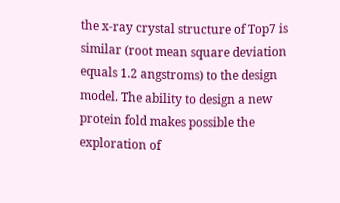the x-ray crystal structure of Top7 is similar (root mean square deviation equals 1.2 angstroms) to the design model. The ability to design a new protein fold makes possible the exploration of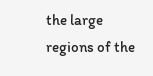the large regions of the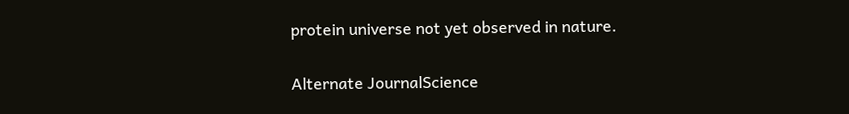protein universe not yet observed in nature.

Alternate JournalScience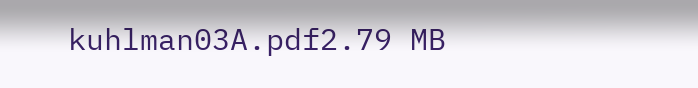kuhlman03A.pdf2.79 MB